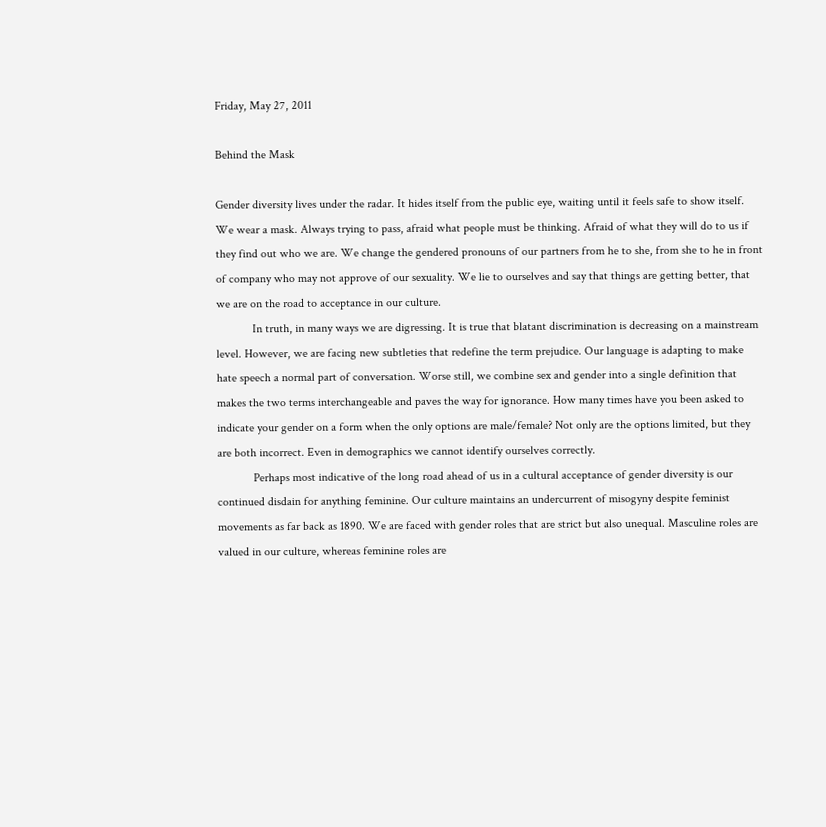Friday, May 27, 2011

Behind the Mask

Gender diversity lives under the radar. It hides itself from the public eye, waiting until it feels safe to show itself. We wear a mask. Always trying to pass, afraid what people must be thinking. Afraid of what they will do to us if they find out who we are. We change the gendered pronouns of our partners from he to she, from she to he in front of company who may not approve of our sexuality. We lie to ourselves and say that things are getting better, that we are on the road to acceptance in our culture.
            In truth, in many ways we are digressing. It is true that blatant discrimination is decreasing on a mainstream level. However, we are facing new subtleties that redefine the term prejudice. Our language is adapting to make hate speech a normal part of conversation. Worse still, we combine sex and gender into a single definition that makes the two terms interchangeable and paves the way for ignorance. How many times have you been asked to indicate your gender on a form when the only options are male/female? Not only are the options limited, but they are both incorrect. Even in demographics we cannot identify ourselves correctly.
            Perhaps most indicative of the long road ahead of us in a cultural acceptance of gender diversity is our continued disdain for anything feminine. Our culture maintains an undercurrent of misogyny despite feminist movements as far back as 1890. We are faced with gender roles that are strict but also unequal. Masculine roles are valued in our culture, whereas feminine roles are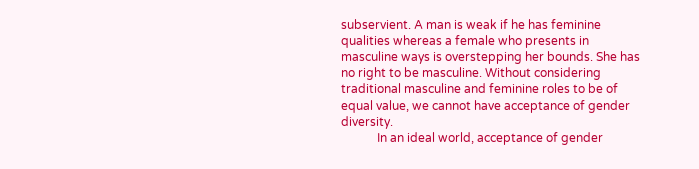subservient. A man is weak if he has feminine qualities whereas a female who presents in masculine ways is overstepping her bounds. She has no right to be masculine. Without considering traditional masculine and feminine roles to be of equal value, we cannot have acceptance of gender diversity.
            In an ideal world, acceptance of gender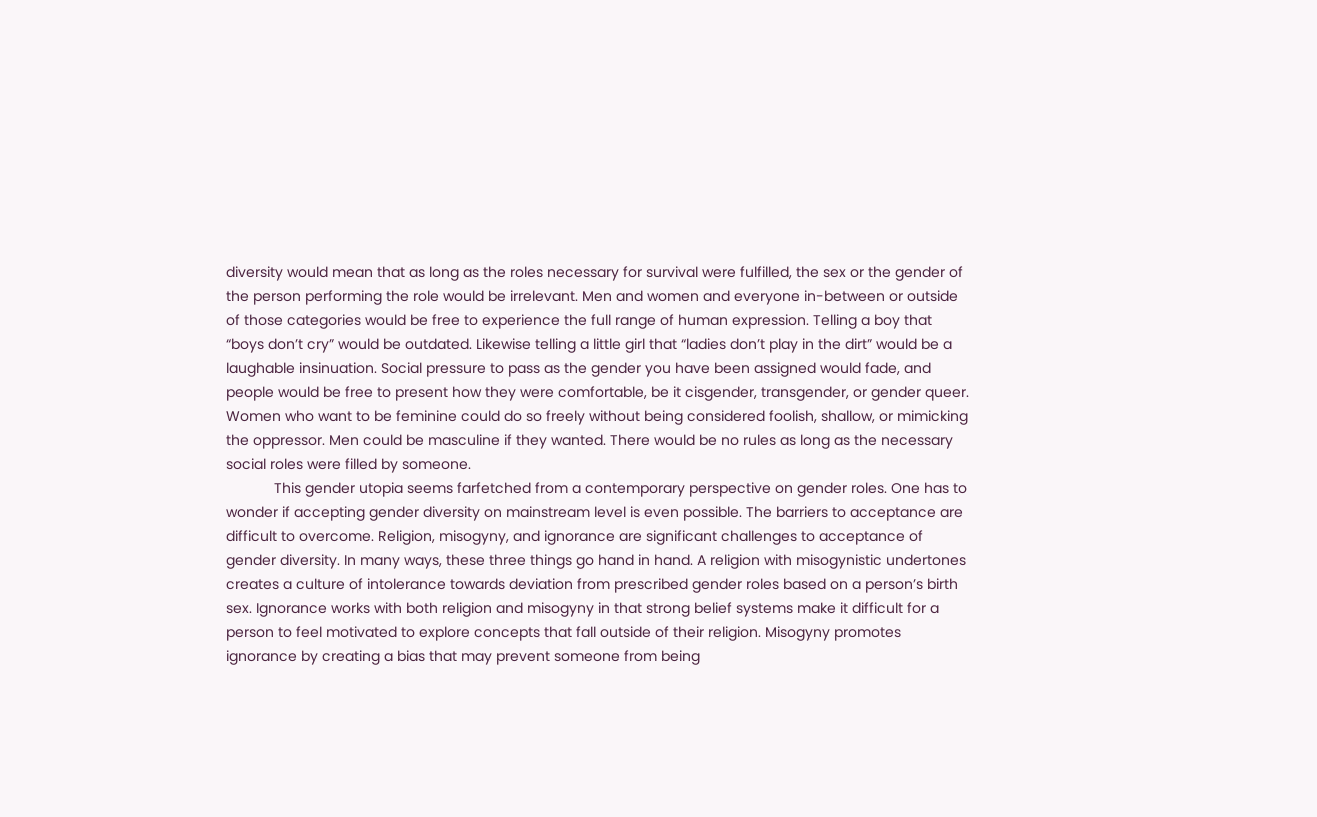diversity would mean that as long as the roles necessary for survival were fulfilled, the sex or the gender of the person performing the role would be irrelevant. Men and women and everyone in-between or outside of those categories would be free to experience the full range of human expression. Telling a boy that “boys don’t cry” would be outdated. Likewise telling a little girl that “ladies don’t play in the dirt” would be a laughable insinuation. Social pressure to pass as the gender you have been assigned would fade, and people would be free to present how they were comfortable, be it cisgender, transgender, or gender queer. Women who want to be feminine could do so freely without being considered foolish, shallow, or mimicking the oppressor. Men could be masculine if they wanted. There would be no rules as long as the necessary social roles were filled by someone.
            This gender utopia seems farfetched from a contemporary perspective on gender roles. One has to wonder if accepting gender diversity on mainstream level is even possible. The barriers to acceptance are difficult to overcome. Religion, misogyny, and ignorance are significant challenges to acceptance of gender diversity. In many ways, these three things go hand in hand. A religion with misogynistic undertones creates a culture of intolerance towards deviation from prescribed gender roles based on a person’s birth sex. Ignorance works with both religion and misogyny in that strong belief systems make it difficult for a person to feel motivated to explore concepts that fall outside of their religion. Misogyny promotes ignorance by creating a bias that may prevent someone from being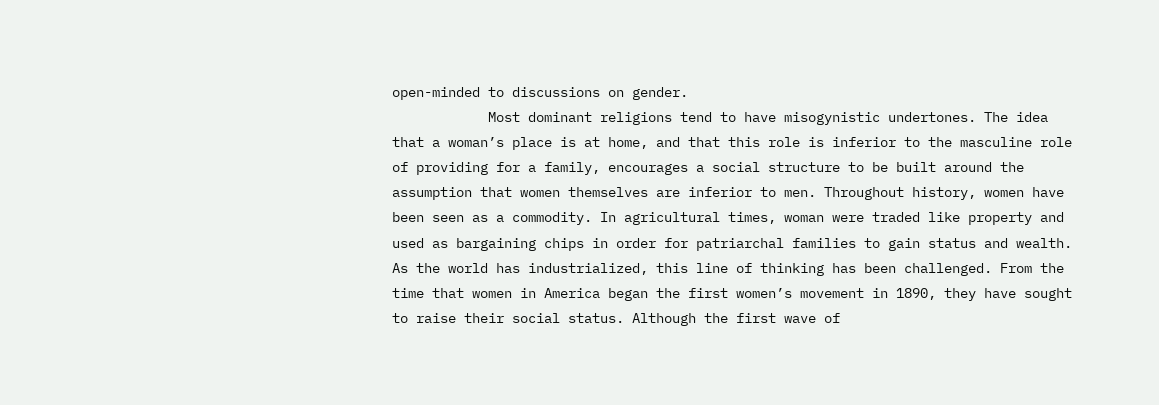open-minded to discussions on gender.
            Most dominant religions tend to have misogynistic undertones. The idea that a woman’s place is at home, and that this role is inferior to the masculine role of providing for a family, encourages a social structure to be built around the assumption that women themselves are inferior to men. Throughout history, women have been seen as a commodity. In agricultural times, woman were traded like property and used as bargaining chips in order for patriarchal families to gain status and wealth. As the world has industrialized, this line of thinking has been challenged. From the time that women in America began the first women’s movement in 1890, they have sought to raise their social status. Although the first wave of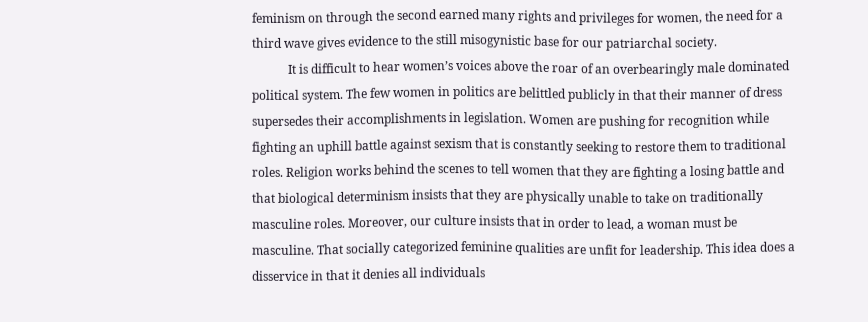feminism on through the second earned many rights and privileges for women, the need for a third wave gives evidence to the still misogynistic base for our patriarchal society.
            It is difficult to hear women’s voices above the roar of an overbearingly male dominated political system. The few women in politics are belittled publicly in that their manner of dress supersedes their accomplishments in legislation. Women are pushing for recognition while fighting an uphill battle against sexism that is constantly seeking to restore them to traditional roles. Religion works behind the scenes to tell women that they are fighting a losing battle and that biological determinism insists that they are physically unable to take on traditionally masculine roles. Moreover, our culture insists that in order to lead, a woman must be masculine. That socially categorized feminine qualities are unfit for leadership. This idea does a disservice in that it denies all individuals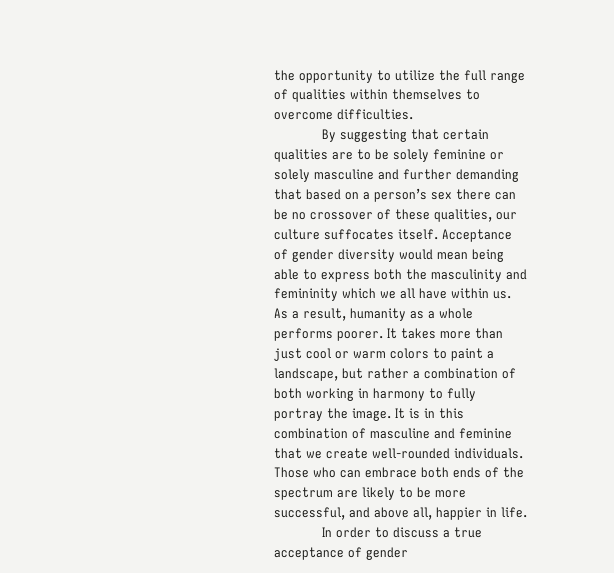the opportunity to utilize the full range of qualities within themselves to overcome difficulties.
            By suggesting that certain qualities are to be solely feminine or solely masculine and further demanding that based on a person’s sex there can be no crossover of these qualities, our culture suffocates itself. Acceptance of gender diversity would mean being able to express both the masculinity and femininity which we all have within us. As a result, humanity as a whole performs poorer. It takes more than just cool or warm colors to paint a landscape, but rather a combination of both working in harmony to fully portray the image. It is in this combination of masculine and feminine that we create well-rounded individuals. Those who can embrace both ends of the spectrum are likely to be more successful, and above all, happier in life.
            In order to discuss a true acceptance of gender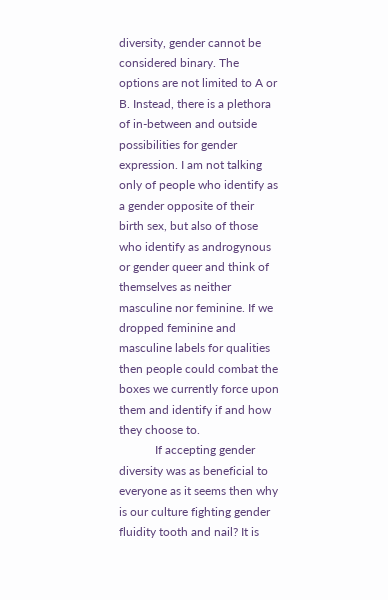diversity, gender cannot be considered binary. The options are not limited to A or B. Instead, there is a plethora of in-between and outside possibilities for gender expression. I am not talking only of people who identify as a gender opposite of their birth sex, but also of those who identify as androgynous or gender queer and think of themselves as neither masculine nor feminine. If we dropped feminine and masculine labels for qualities then people could combat the boxes we currently force upon them and identify if and how they choose to.
            If accepting gender diversity was as beneficial to everyone as it seems then why is our culture fighting gender fluidity tooth and nail? It is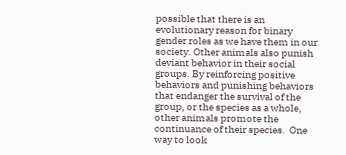possible that there is an evolutionary reason for binary gender roles as we have them in our society. Other animals also punish deviant behavior in their social groups. By reinforcing positive behaviors and punishing behaviors that endanger the survival of the group, or the species as a whole, other animals promote the continuance of their species.  One way to look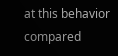at this behavior compared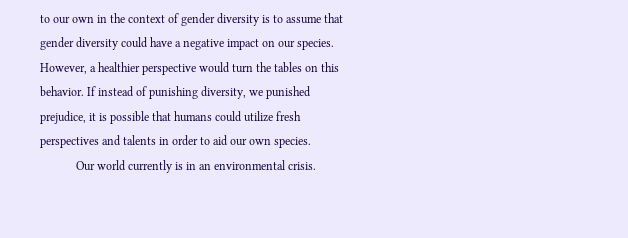to our own in the context of gender diversity is to assume that gender diversity could have a negative impact on our species. However, a healthier perspective would turn the tables on this behavior. If instead of punishing diversity, we punished prejudice, it is possible that humans could utilize fresh perspectives and talents in order to aid our own species.
            Our world currently is in an environmental crisis.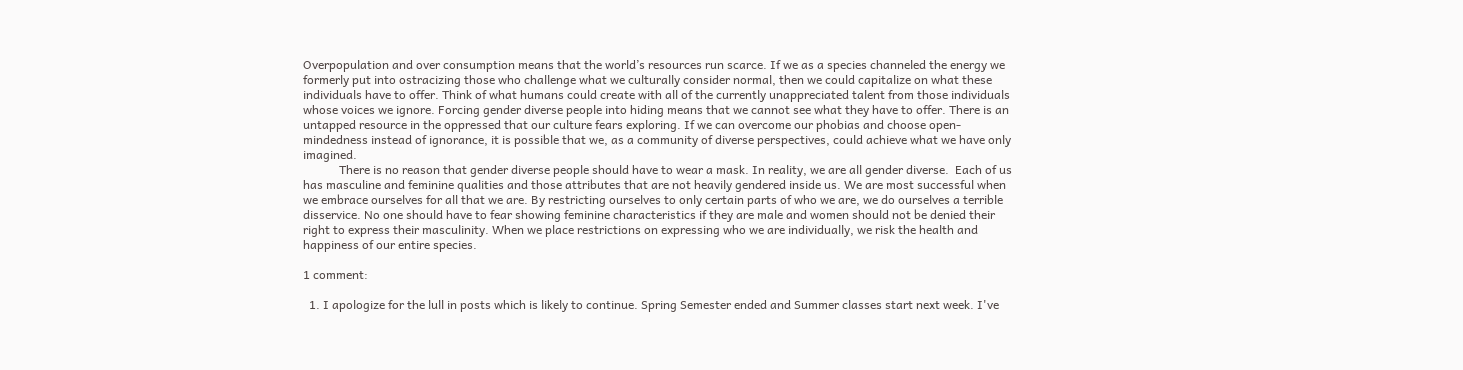Overpopulation and over consumption means that the world’s resources run scarce. If we as a species channeled the energy we formerly put into ostracizing those who challenge what we culturally consider normal, then we could capitalize on what these individuals have to offer. Think of what humans could create with all of the currently unappreciated talent from those individuals whose voices we ignore. Forcing gender diverse people into hiding means that we cannot see what they have to offer. There is an untapped resource in the oppressed that our culture fears exploring. If we can overcome our phobias and choose open-mindedness instead of ignorance, it is possible that we, as a community of diverse perspectives, could achieve what we have only imagined.
            There is no reason that gender diverse people should have to wear a mask. In reality, we are all gender diverse.  Each of us has masculine and feminine qualities and those attributes that are not heavily gendered inside us. We are most successful when we embrace ourselves for all that we are. By restricting ourselves to only certain parts of who we are, we do ourselves a terrible disservice. No one should have to fear showing feminine characteristics if they are male and women should not be denied their right to express their masculinity. When we place restrictions on expressing who we are individually, we risk the health and happiness of our entire species.

1 comment:

  1. I apologize for the lull in posts which is likely to continue. Spring Semester ended and Summer classes start next week. I've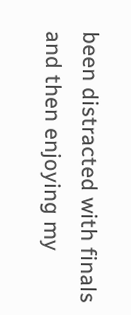been distracted with finals and then enjoying my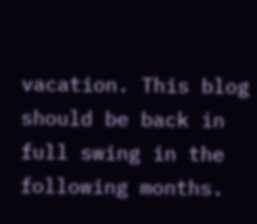vacation. This blog should be back in full swing in the following months.